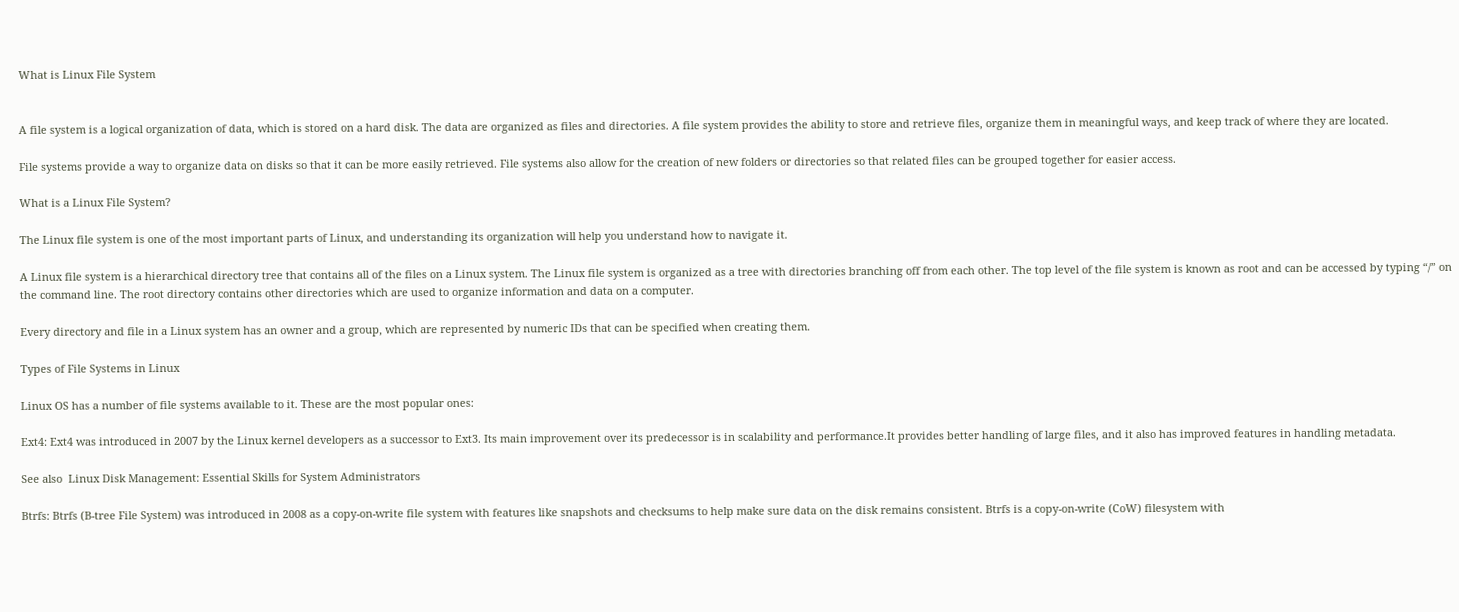What is Linux File System


A file system is a logical organization of data, which is stored on a hard disk. The data are organized as files and directories. A file system provides the ability to store and retrieve files, organize them in meaningful ways, and keep track of where they are located.

File systems provide a way to organize data on disks so that it can be more easily retrieved. File systems also allow for the creation of new folders or directories so that related files can be grouped together for easier access.

What is a Linux File System?

The Linux file system is one of the most important parts of Linux, and understanding its organization will help you understand how to navigate it.

A Linux file system is a hierarchical directory tree that contains all of the files on a Linux system. The Linux file system is organized as a tree with directories branching off from each other. The top level of the file system is known as root and can be accessed by typing “/” on the command line. The root directory contains other directories which are used to organize information and data on a computer.

Every directory and file in a Linux system has an owner and a group, which are represented by numeric IDs that can be specified when creating them.

Types of File Systems in Linux

Linux OS has a number of file systems available to it. These are the most popular ones:

Ext4: Ext4 was introduced in 2007 by the Linux kernel developers as a successor to Ext3. Its main improvement over its predecessor is in scalability and performance.It provides better handling of large files, and it also has improved features in handling metadata.

See also  Linux Disk Management: Essential Skills for System Administrators

Btrfs: Btrfs (B-tree File System) was introduced in 2008 as a copy-on-write file system with features like snapshots and checksums to help make sure data on the disk remains consistent. Btrfs is a copy-on-write (CoW) filesystem with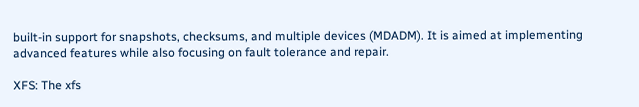built-in support for snapshots, checksums, and multiple devices (MDADM). It is aimed at implementing advanced features while also focusing on fault tolerance and repair.

XFS: The xfs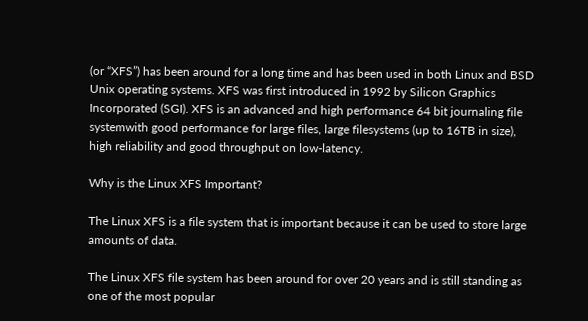(or “XFS”) has been around for a long time and has been used in both Linux and BSD Unix operating systems. XFS was first introduced in 1992 by Silicon Graphics Incorporated (SGI). XFS is an advanced and high performance 64 bit journaling file systemwith good performance for large files, large filesystems (up to 16TB in size), high reliability and good throughput on low-latency.

Why is the Linux XFS Important?

The Linux XFS is a file system that is important because it can be used to store large amounts of data.

The Linux XFS file system has been around for over 20 years and is still standing as one of the most popular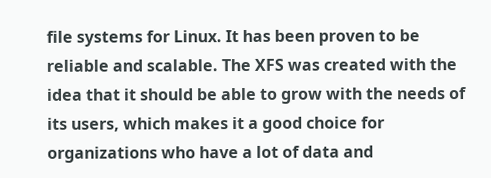file systems for Linux. It has been proven to be reliable and scalable. The XFS was created with the idea that it should be able to grow with the needs of its users, which makes it a good choice for organizations who have a lot of data and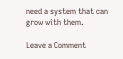need a system that can grow with them.

Leave a Comment